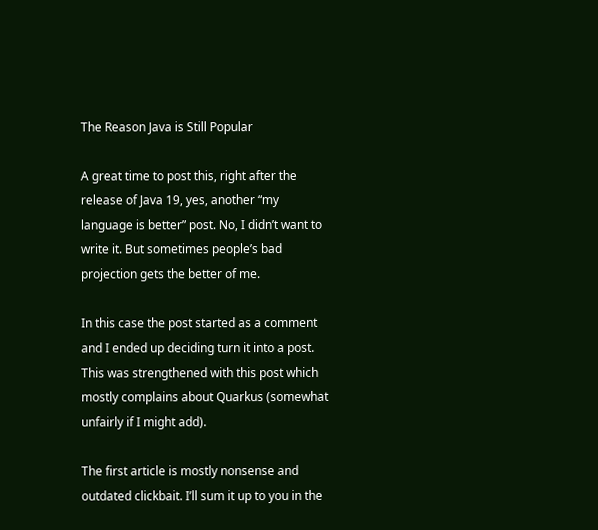The Reason Java is Still Popular

A great time to post this, right after the release of Java 19, yes, another “my language is better” post. No, I didn’t want to write it. But sometimes people’s bad projection gets the better of me.

In this case the post started as a comment and I ended up deciding turn it into a post. This was strengthened with this post which mostly complains about Quarkus (somewhat unfairly if I might add).

The first article is mostly nonsense and outdated clickbait. I’ll sum it up to you in the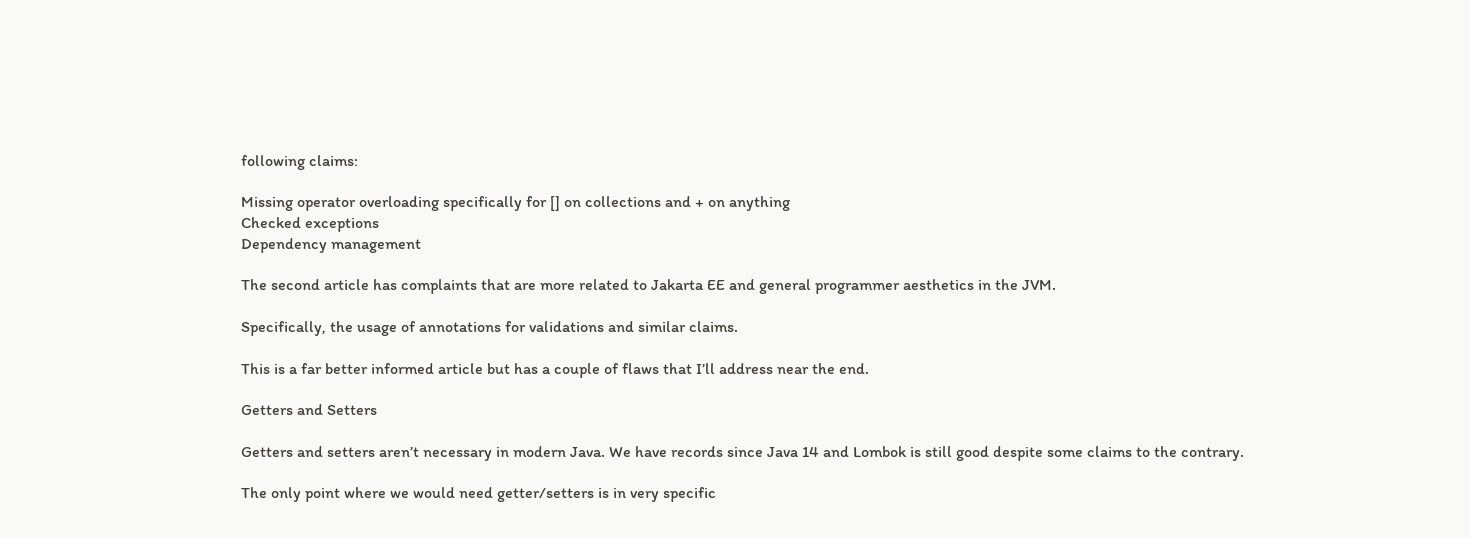following claims:

Missing operator overloading specifically for [] on collections and + on anything
Checked exceptions
Dependency management

The second article has complaints that are more related to Jakarta EE and general programmer aesthetics in the JVM.

Specifically, the usage of annotations for validations and similar claims.

This is a far better informed article but has a couple of flaws that I’ll address near the end.

Getters and Setters

Getters and setters aren’t necessary in modern Java. We have records since Java 14 and Lombok is still good despite some claims to the contrary.

The only point where we would need getter/setters is in very specific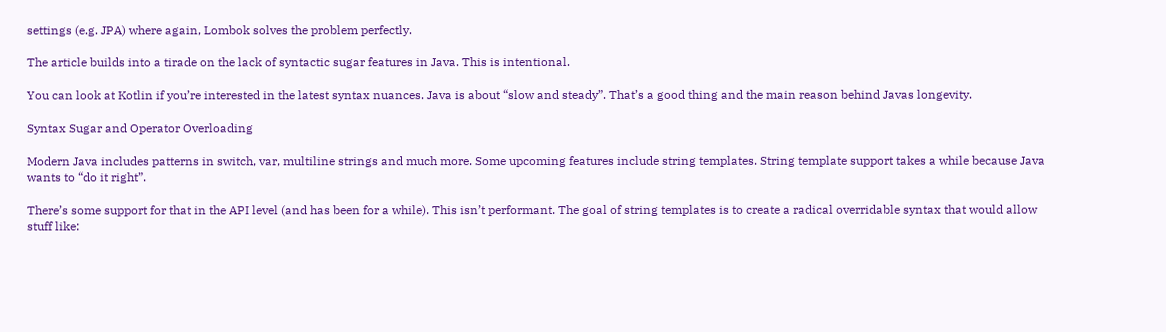settings (e.g. JPA) where again, Lombok solves the problem perfectly.

The article builds into a tirade on the lack of syntactic sugar features in Java. This is intentional.

You can look at Kotlin if you’re interested in the latest syntax nuances. Java is about “slow and steady”. That’s a good thing and the main reason behind Javas longevity.

Syntax Sugar and Operator Overloading

Modern Java includes patterns in switch, var, multiline strings and much more. Some upcoming features include string templates. String template support takes a while because Java wants to “do it right”.

There’s some support for that in the API level (and has been for a while). This isn’t performant. The goal of string templates is to create a radical overridable syntax that would allow stuff like: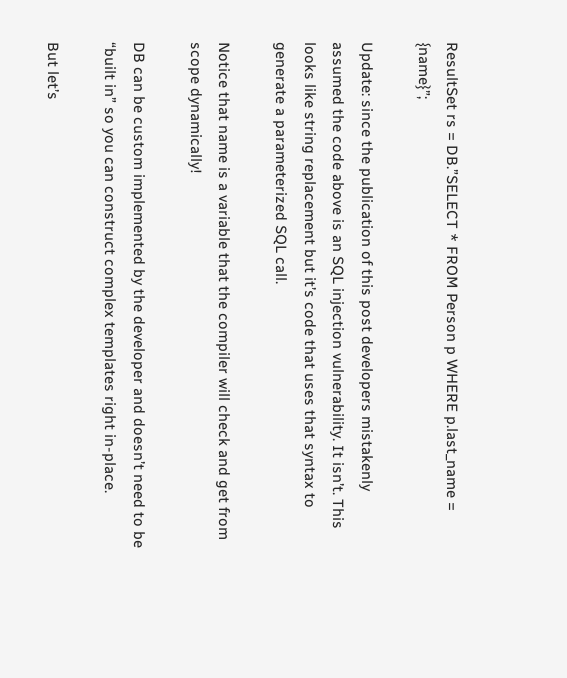ResultSet rs = DB.”SELECT * FROM Person p WHERE p.last_name = {name}”;

Update: since the publication of this post developers mistakenly assumed the code above is an SQL injection vulnerability. It isn’t. This looks like string replacement but it’s code that uses that syntax to generate a parameterized SQL call.

Notice that name is a variable that the compiler will check and get from scope dynamically!

DB can be custom implemented by the developer and doesn’t need to be “built in” so you can construct complex templates right in-place.

But let’s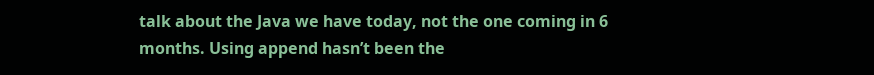talk about the Java we have today, not the one coming in 6 months. Using append hasn’t been the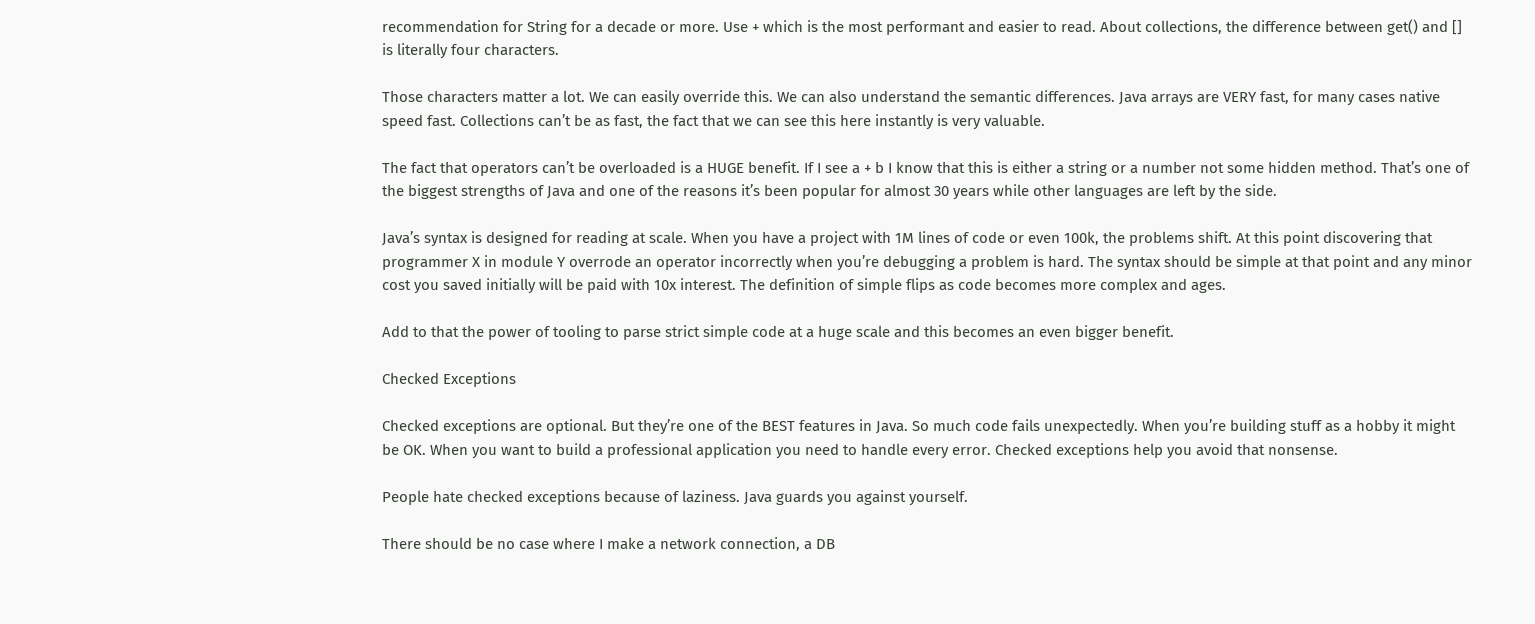recommendation for String for a decade or more. Use + which is the most performant and easier to read. About collections, the difference between get() and [] is literally four characters.

Those characters matter a lot. We can easily override this. We can also understand the semantic differences. Java arrays are VERY fast, for many cases native speed fast. Collections can’t be as fast, the fact that we can see this here instantly is very valuable.

The fact that operators can’t be overloaded is a HUGE benefit. If I see a + b I know that this is either a string or a number not some hidden method. That’s one of the biggest strengths of Java and one of the reasons it’s been popular for almost 30 years while other languages are left by the side.

Java’s syntax is designed for reading at scale. When you have a project with 1M lines of code or even 100k, the problems shift. At this point discovering that programmer X in module Y overrode an operator incorrectly when you’re debugging a problem is hard. The syntax should be simple at that point and any minor cost you saved initially will be paid with 10x interest. The definition of simple flips as code becomes more complex and ages.

Add to that the power of tooling to parse strict simple code at a huge scale and this becomes an even bigger benefit.

Checked Exceptions

Checked exceptions are optional. But they’re one of the BEST features in Java. So much code fails unexpectedly. When you’re building stuff as a hobby it might be OK. When you want to build a professional application you need to handle every error. Checked exceptions help you avoid that nonsense.

People hate checked exceptions because of laziness. Java guards you against yourself.

There should be no case where I make a network connection, a DB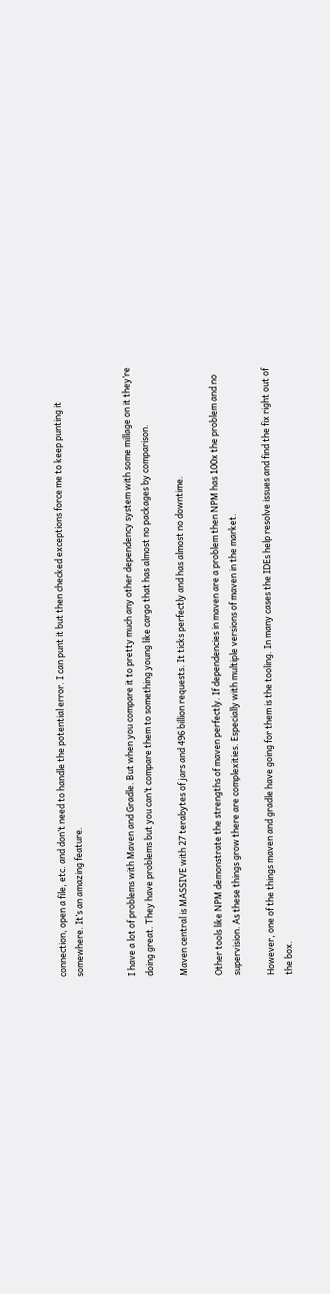connection, open a file, etc. and don’t need to handle the potential error. I can punt it but then checked exceptions force me to keep punting it somewhere. It’s an amazing feature.


I have a lot of problems with Maven and Gradle. But when you compare it to pretty much any other dependency system with some millage on it they’re doing great. They have problems but you can’t compare them to something young like cargo that has almost no packages by comparison.

Maven central is MASSIVE with 27 terabytes of jars and 496 billion requests. It ticks perfectly and has almost no downtime.

Other tools like NPM demonstrate the strengths of maven perfectly. If dependencies in maven are a problem then NPM has 100x the problem and no supervision. As these things grow there are complexities. Especially with multiple versions of maven in the market.

However, one of the things maven and gradle have going for them is the tooling. In many cases the IDEs help resolve issues and find the fix right out of the box.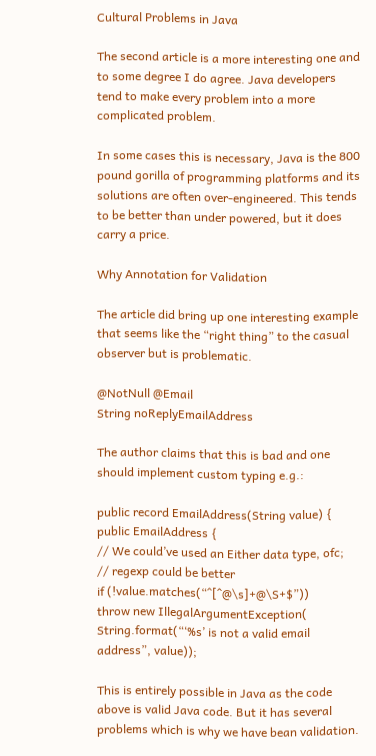Cultural Problems in Java

The second article is a more interesting one and to some degree I do agree. Java developers tend to make every problem into a more complicated problem.

In some cases this is necessary, Java is the 800 pound gorilla of programming platforms and its solutions are often over-engineered. This tends to be better than under powered, but it does carry a price.

Why Annotation for Validation

The article did bring up one interesting example that seems like the “right thing” to the casual observer but is problematic.

@NotNull @Email
String noReplyEmailAddress

The author claims that this is bad and one should implement custom typing e.g.:

public record EmailAddress(String value) {
public EmailAddress {
// We could’ve used an Either data type, ofc;
// regexp could be better
if (!value.matches(“^[^@\s]+@\S+$”))
throw new IllegalArgumentException(
String.format(“‘%s’ is not a valid email address”, value));

This is entirely possible in Java as the code above is valid Java code. But it has several problems which is why we have bean validation.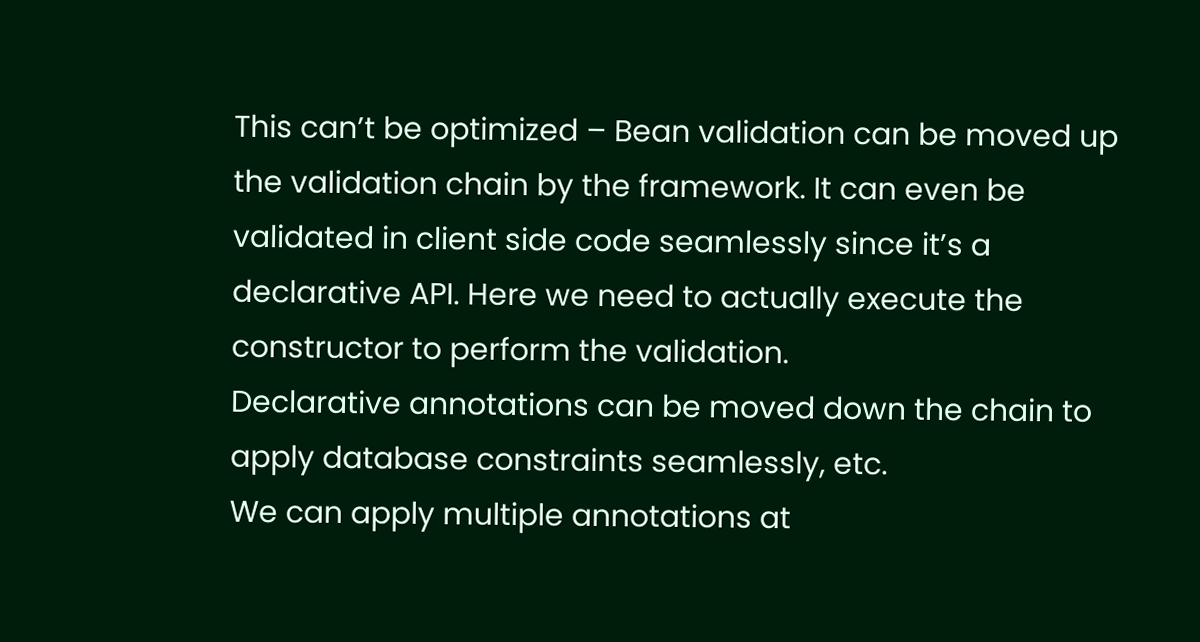This can’t be optimized – Bean validation can be moved up the validation chain by the framework. It can even be validated in client side code seamlessly since it’s a declarative API. Here we need to actually execute the constructor to perform the validation.
Declarative annotations can be moved down the chain to apply database constraints seamlessly, etc.
We can apply multiple annotations at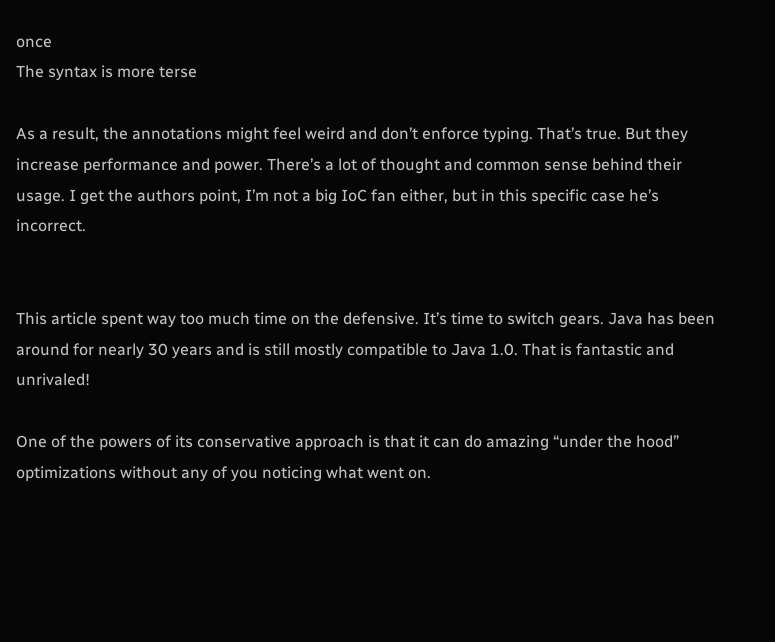once
The syntax is more terse

As a result, the annotations might feel weird and don’t enforce typing. That’s true. But they increase performance and power. There’s a lot of thought and common sense behind their usage. I get the authors point, I’m not a big IoC fan either, but in this specific case he’s incorrect.


This article spent way too much time on the defensive. It’s time to switch gears. Java has been around for nearly 30 years and is still mostly compatible to Java 1.0. That is fantastic and unrivaled!

One of the powers of its conservative approach is that it can do amazing “under the hood” optimizations without any of you noticing what went on.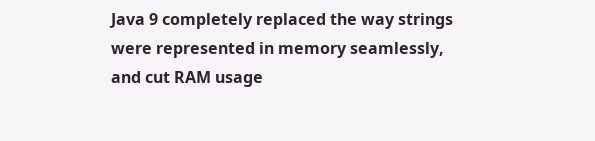Java 9 completely replaced the way strings were represented in memory seamlessly, and cut RAM usage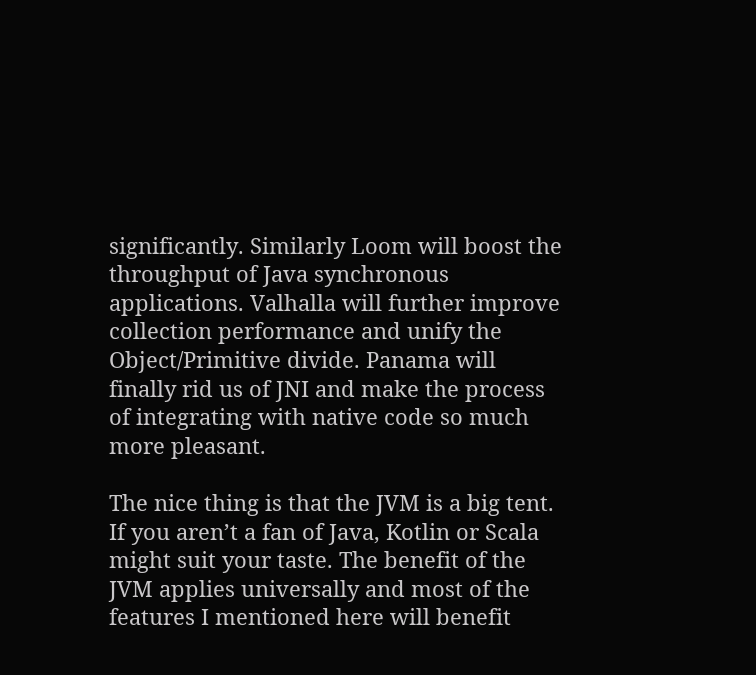significantly. Similarly Loom will boost the throughput of Java synchronous applications. Valhalla will further improve collection performance and unify the Object/Primitive divide. Panama will finally rid us of JNI and make the process of integrating with native code so much more pleasant.

The nice thing is that the JVM is a big tent. If you aren’t a fan of Java, Kotlin or Scala might suit your taste. The benefit of the JVM applies universally and most of the features I mentioned here will benefit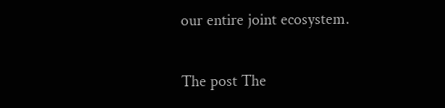our entire joint ecosystem.

The post The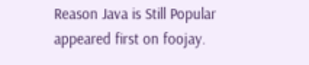Reason Java is Still Popular appeared first on foojay.